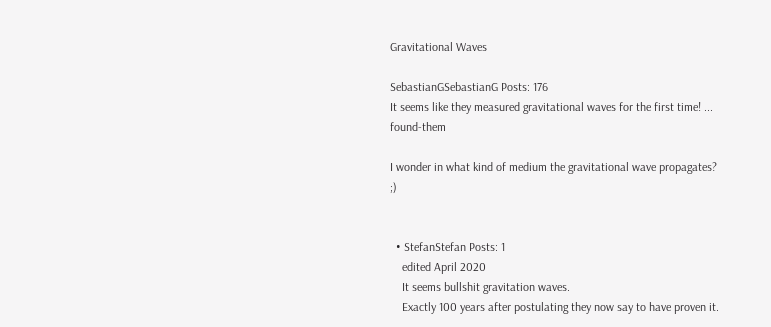Gravitational Waves

SebastianGSebastianG Posts: 176
It seems like they measured gravitational waves for the first time! ... found-them

I wonder in what kind of medium the gravitational wave propagates? ;)


  • StefanStefan Posts: 1
    edited April 2020
    It seems bullshit gravitation waves.
    Exactly 100 years after postulating they now say to have proven it.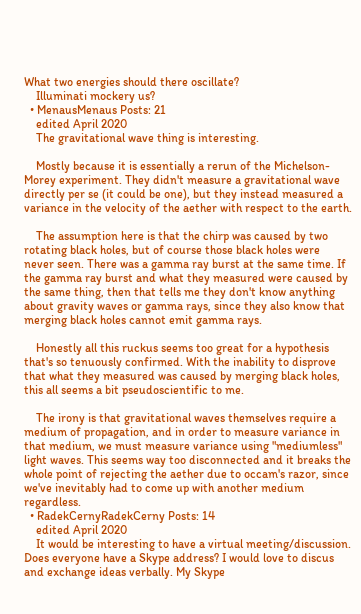What two energies should there oscillate?
    Illuminati mockery us?
  • MenausMenaus Posts: 21
    edited April 2020
    The gravitational wave thing is interesting.

    Mostly because it is essentially a rerun of the Michelson-Morey experiment. They didn't measure a gravitational wave directly per se (it could be one), but they instead measured a variance in the velocity of the aether with respect to the earth.

    The assumption here is that the chirp was caused by two rotating black holes, but of course those black holes were never seen. There was a gamma ray burst at the same time. If the gamma ray burst and what they measured were caused by the same thing, then that tells me they don't know anything about gravity waves or gamma rays, since they also know that merging black holes cannot emit gamma rays.

    Honestly all this ruckus seems too great for a hypothesis that's so tenuously confirmed. With the inability to disprove that what they measured was caused by merging black holes, this all seems a bit pseudoscientific to me.

    The irony is that gravitational waves themselves require a medium of propagation, and in order to measure variance in that medium, we must measure variance using "mediumless" light waves. This seems way too disconnected and it breaks the whole point of rejecting the aether due to occam's razor, since we've inevitably had to come up with another medium regardless.
  • RadekCernyRadekCerny Posts: 14
    edited April 2020
    It would be interesting to have a virtual meeting/discussion. Does everyone have a Skype address? I would love to discus and exchange ideas verbally. My Skype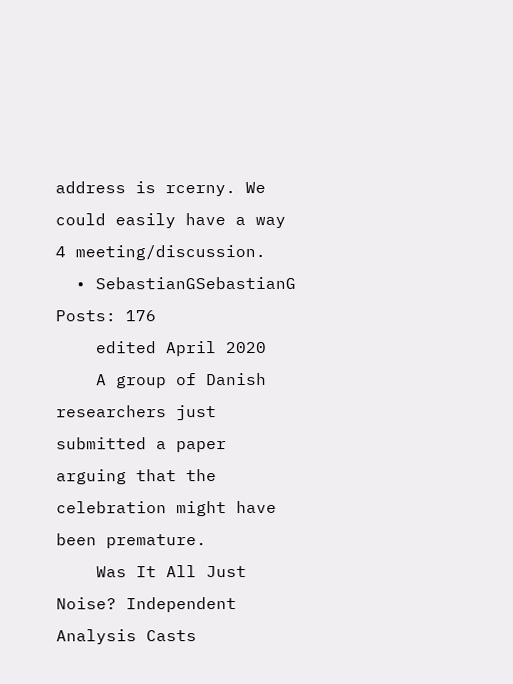address is rcerny. We could easily have a way 4 meeting/discussion.
  • SebastianGSebastianG Posts: 176
    edited April 2020
    A group of Danish researchers just submitted a paper arguing that the celebration might have been premature.
    Was It All Just Noise? Independent Analysis Casts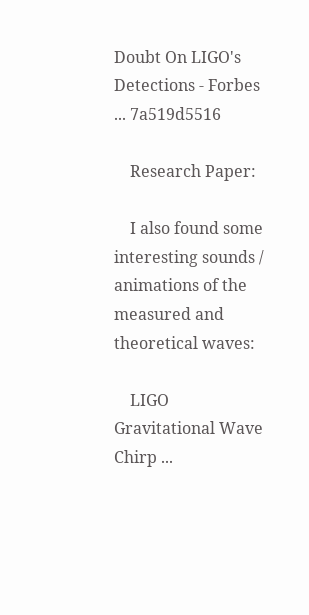Doubt On LIGO's Detections - Forbes ... 7a519d5516

    Research Paper:

    I also found some interesting sounds / animations of the measured and theoretical waves:

    LIGO Gravitational Wave Chirp ...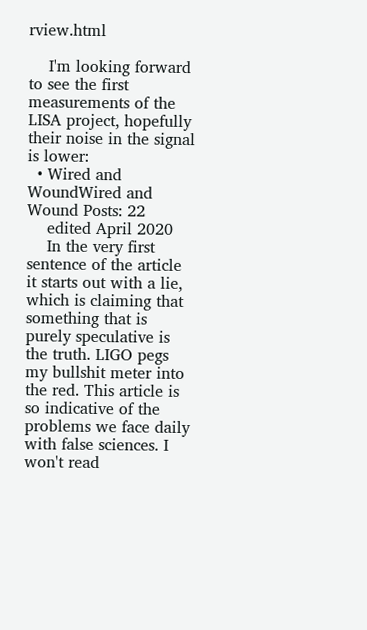rview.html

    I'm looking forward to see the first measurements of the LISA project, hopefully their noise in the signal is lower:
  • Wired and WoundWired and Wound Posts: 22
    edited April 2020
    In the very first sentence of the article it starts out with a lie, which is claiming that something that is purely speculative is the truth. LIGO pegs my bullshit meter into the red. This article is so indicative of the problems we face daily with false sciences. I won't read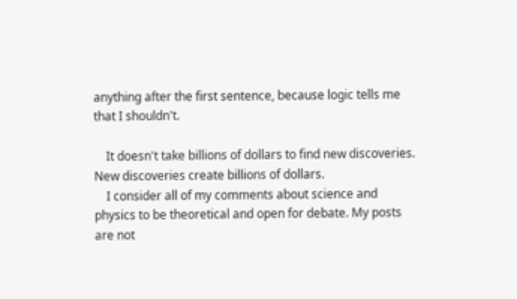anything after the first sentence, because logic tells me that I shouldn't.

    It doesn't take billions of dollars to find new discoveries. New discoveries create billions of dollars.
    I consider all of my comments about science and physics to be theoretical and open for debate. My posts are not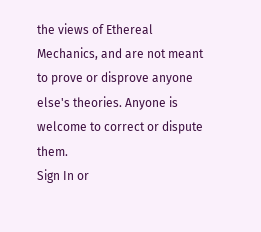the views of Ethereal Mechanics, and are not meant to prove or disprove anyone else's theories. Anyone is welcome to correct or dispute them.
Sign In or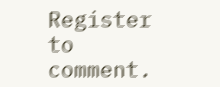Register to comment.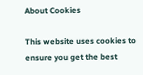About Cookies

This website uses cookies to ensure you get the best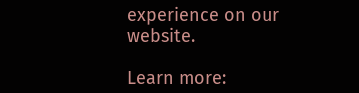experience on our website.

Learn more: